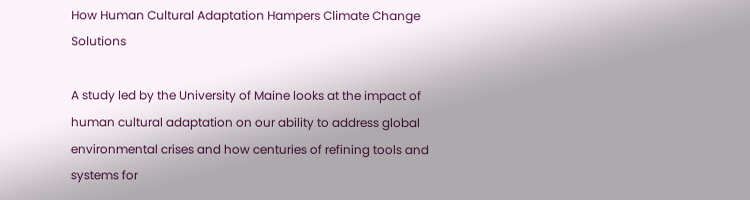How Human Cultural Adaptation Hampers Climate Change Solutions

A study led by the University of Maine looks at the impact of human cultural adaptation on our ability to address global environmental crises and how centuries of refining tools and systems for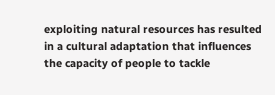exploiting natural resources has resulted in a cultural adaptation that influences the capacity of people to tackle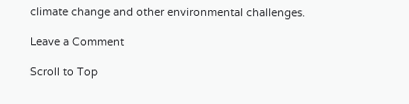climate change and other environmental challenges.

Leave a Comment

Scroll to Top